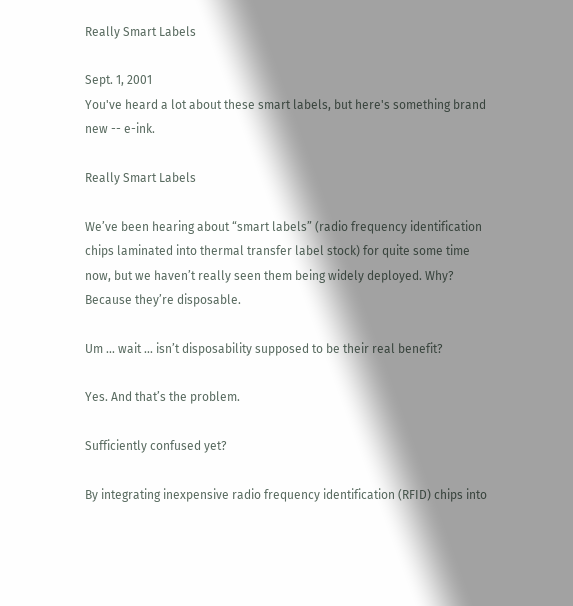Really Smart Labels

Sept. 1, 2001
You've heard a lot about these smart labels, but here's something brand new -- e-ink.

Really Smart Labels

We’ve been hearing about “smart labels” (radio frequency identification chips laminated into thermal transfer label stock) for quite some time now, but we haven’t really seen them being widely deployed. Why? Because they’re disposable.

Um ... wait ... isn’t disposability supposed to be their real benefit?

Yes. And that’s the problem.

Sufficiently confused yet?

By integrating inexpensive radio frequency identification (RFID) chips into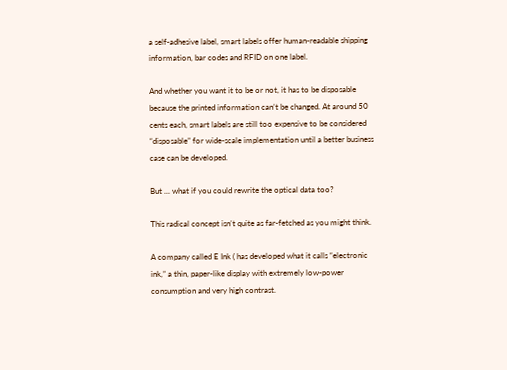a self-adhesive label, smart labels offer human-readable shipping information, bar codes and RFID on one label.

And whether you want it to be or not, it has to be disposable because the printed information can’t be changed. At around 50 cents each, smart labels are still too expensive to be considered “disposable” for wide-scale implementation until a better business case can be developed.

But ... what if you could rewrite the optical data too?

This radical concept isn’t quite as far-fetched as you might think.

A company called E Ink ( has developed what it calls “electronic ink,” a thin, paper-like display with extremely low-power consumption and very high contrast.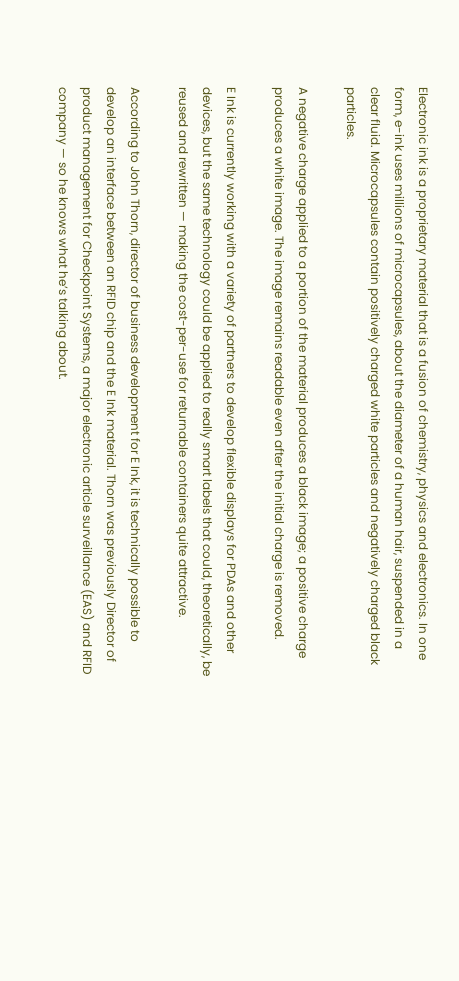Electronic ink is a proprietary material that is a fusion of chemistry, physics and electronics. In one form, e-ink uses millions of microcapsules, about the diameter of a human hair, suspended in a clear fluid. Microcapsules contain positively charged white particles and negatively charged black particles.

A negative charge applied to a portion of the material produces a black image; a positive charge produces a white image. The image remains readable even after the initial charge is removed.

E Ink is currently working with a variety of partners to develop flexible displays for PDAs and other devices, but the same technology could be applied to really smart labels that could, theoretically, be reused and rewritten — making the cost-per-use for returnable containers quite attractive.

According to John Thorn, director of business development for E Ink, it is technically possible to develop an interface between an RFID chip and the E Ink material. Thorn was previously Director of product management for Checkpoint Systems, a major electronic article surveillance (EAS) and RFID company — so he knows what he’s talking about.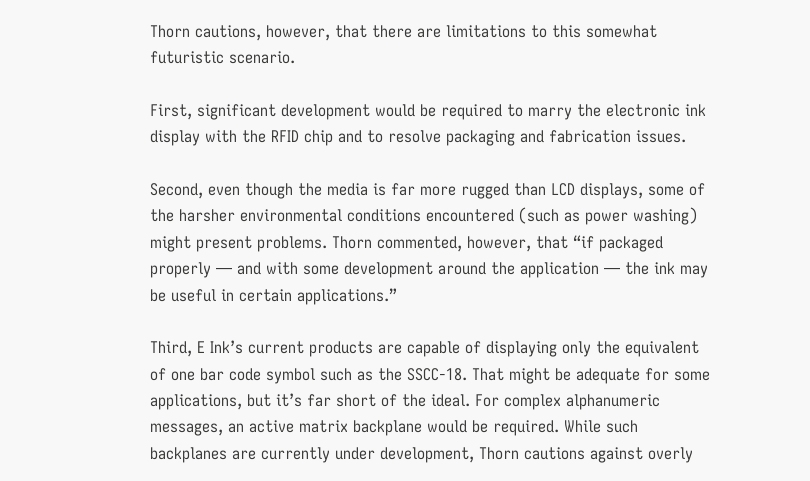Thorn cautions, however, that there are limitations to this somewhat futuristic scenario.

First, significant development would be required to marry the electronic ink display with the RFID chip and to resolve packaging and fabrication issues.

Second, even though the media is far more rugged than LCD displays, some of the harsher environmental conditions encountered (such as power washing) might present problems. Thorn commented, however, that “if packaged properly — and with some development around the application — the ink may be useful in certain applications.”

Third, E Ink’s current products are capable of displaying only the equivalent of one bar code symbol such as the SSCC-18. That might be adequate for some applications, but it’s far short of the ideal. For complex alphanumeric messages, an active matrix backplane would be required. While such backplanes are currently under development, Thorn cautions against overly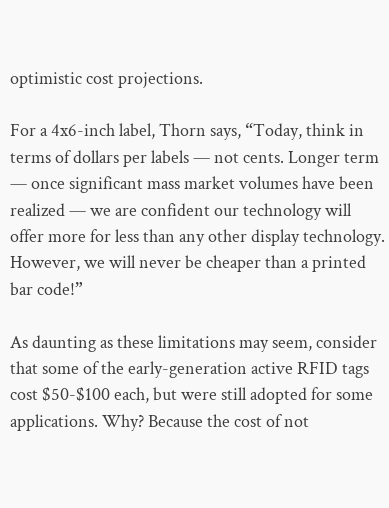optimistic cost projections.

For a 4x6-inch label, Thorn says, “Today, think in terms of dollars per labels — not cents. Longer term — once significant mass market volumes have been realized — we are confident our technology will offer more for less than any other display technology. However, we will never be cheaper than a printed bar code!”

As daunting as these limitations may seem, consider that some of the early-generation active RFID tags cost $50-$100 each, but were still adopted for some applications. Why? Because the cost of not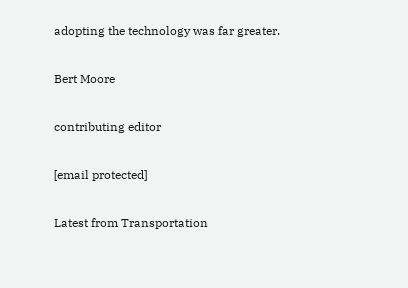adopting the technology was far greater.

Bert Moore

contributing editor

[email protected]

Latest from Transportation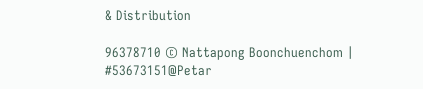& Distribution

96378710 © Nattapong Boonchuenchom |
#53673151@Petar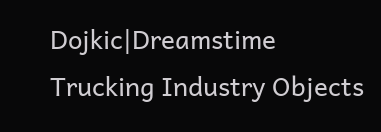Dojkic|Dreamstime
Trucking Industry Objects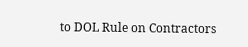to DOL Rule on Contractors